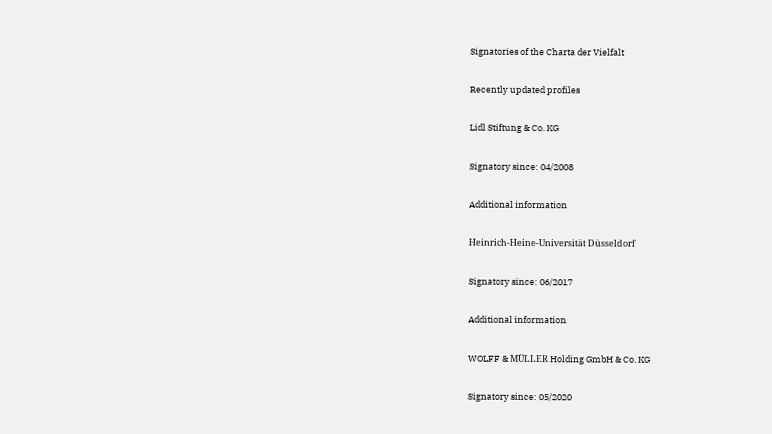Signatories of the Charta der Vielfalt

Recently updated profiles

Lidl Stiftung & Co. KG

Signatory since: 04/2008

Additional information

Heinrich-Heine-Universität Düsseldorf

Signatory since: 06/2017

Additional information

WOLFF & MÜLLER Holding GmbH & Co. KG

Signatory since: 05/2020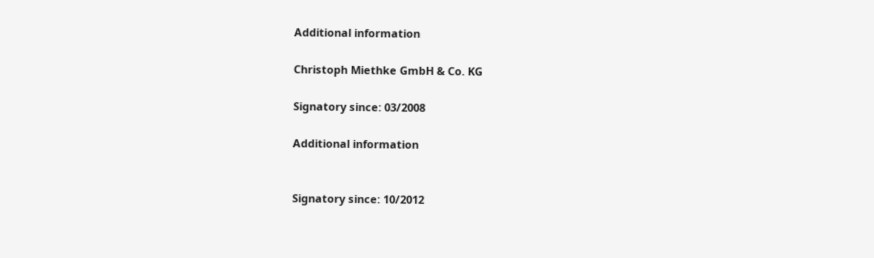Additional information

Christoph Miethke GmbH & Co. KG

Signatory since: 03/2008

Additional information


Signatory since: 10/2012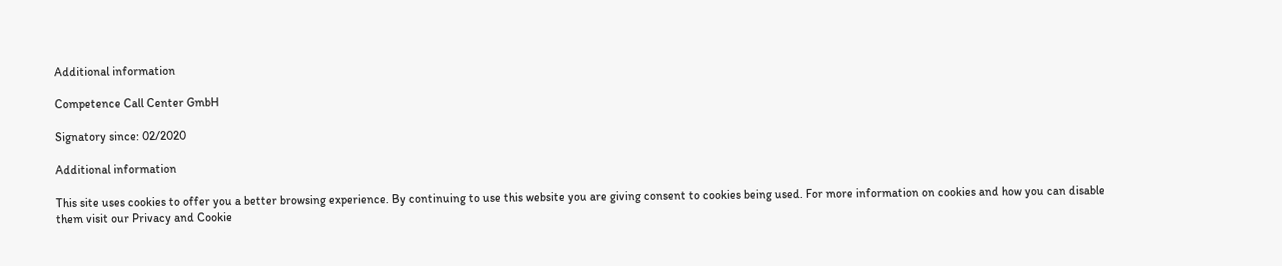Additional information

Competence Call Center GmbH

Signatory since: 02/2020

Additional information

This site uses cookies to offer you a better browsing experience. By continuing to use this website you are giving consent to cookies being used. For more information on cookies and how you can disable them visit our Privacy and Cookie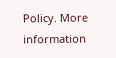Policy. More information